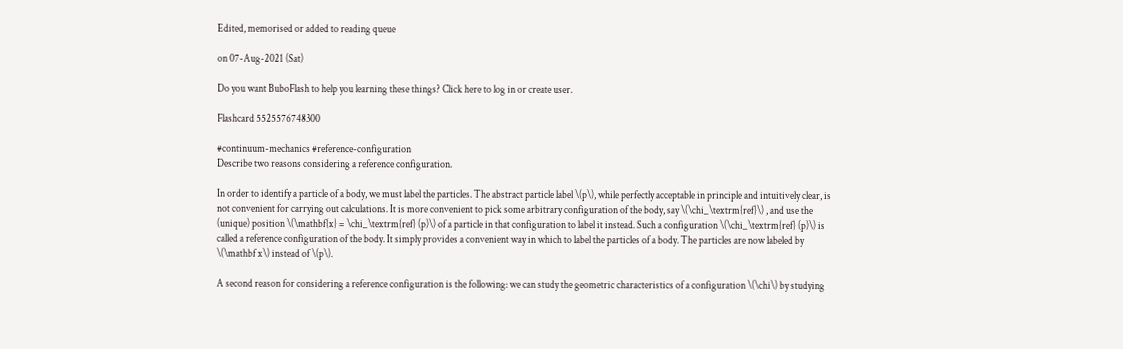Edited, memorised or added to reading queue

on 07-Aug-2021 (Sat)

Do you want BuboFlash to help you learning these things? Click here to log in or create user.

Flashcard 5525576748300

#continuum-mechanics #reference-configuration
Describe two reasons considering a reference configuration.

In order to identify a particle of a body, we must label the particles. The abstract particle label \(p\), while perfectly acceptable in principle and intuitively clear, is not convenient for carrying out calculations. It is more convenient to pick some arbitrary configuration of the body, say \(\chi_\textrm{ref}\) , and use the (unique) position \(\mathbf{x} = \chi_\textrm{ref} (p)\) of a particle in that configuration to label it instead. Such a configuration \(\chi_\textrm{ref} (p)\) is called a reference configuration of the body. It simply provides a convenient way in which to label the particles of a body. The particles are now labeled by \(\mathbf x\) instead of \(p\).

A second reason for considering a reference configuration is the following: we can study the geometric characteristics of a configuration \(\chi\) by studying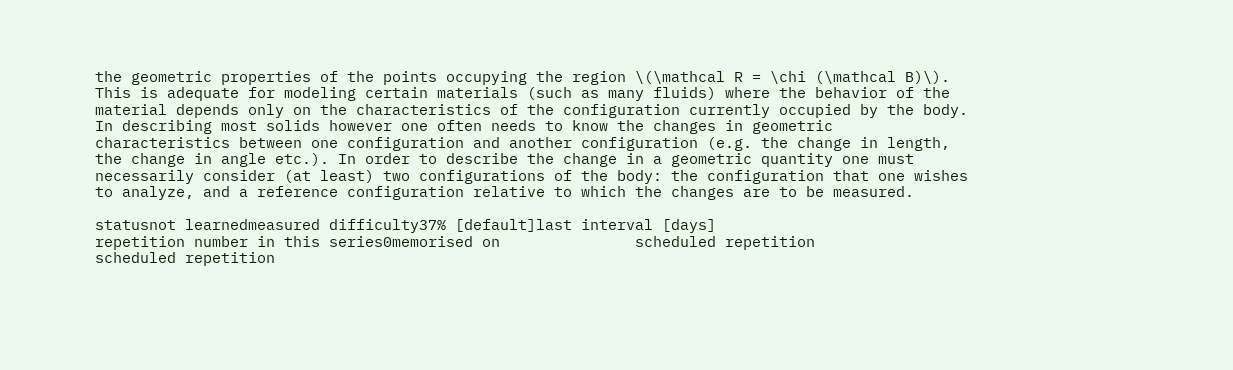the geometric properties of the points occupying the region \(\mathcal R = \chi (\mathcal B)\). This is adequate for modeling certain materials (such as many fluids) where the behavior of the material depends only on the characteristics of the configuration currently occupied by the body. In describing most solids however one often needs to know the changes in geometric characteristics between one configuration and another configuration (e.g. the change in length, the change in angle etc.). In order to describe the change in a geometric quantity one must necessarily consider (at least) two configurations of the body: the configuration that one wishes to analyze, and a reference configuration relative to which the changes are to be measured.

statusnot learnedmeasured difficulty37% [default]last interval [days]
repetition number in this series0memorised on               scheduled repetition
scheduled repetition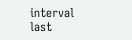interval               last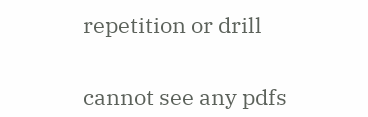repetition or drill


cannot see any pdfs